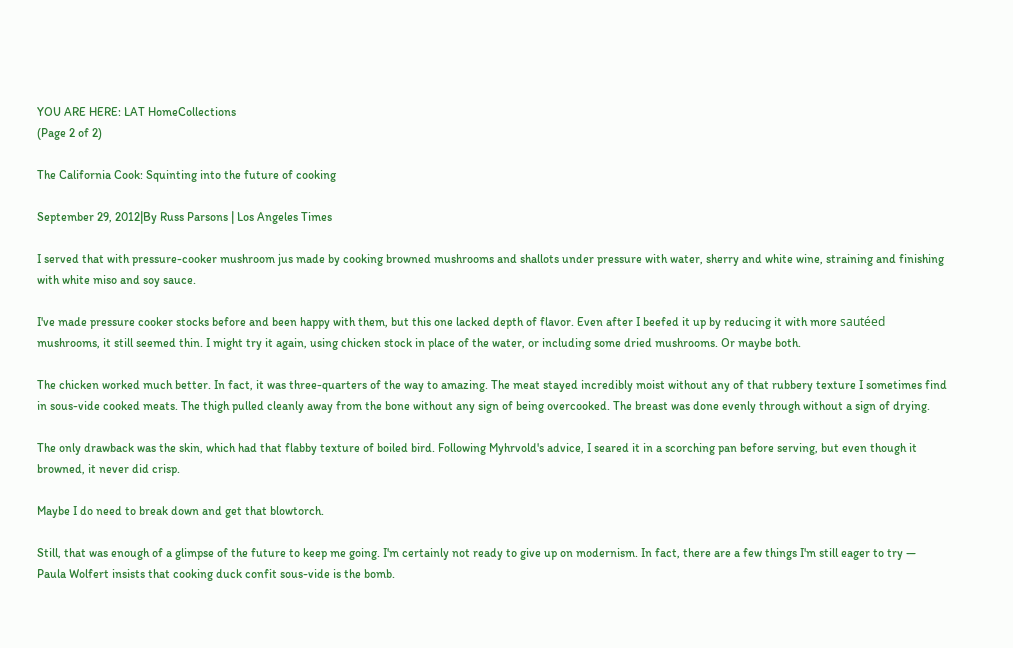YOU ARE HERE: LAT HomeCollections
(Page 2 of 2)

The California Cook: Squinting into the future of cooking

September 29, 2012|By Russ Parsons | Los Angeles Times

I served that with pressure-cooker mushroom jus made by cooking browned mushrooms and shallots under pressure with water, sherry and white wine, straining and finishing with white miso and soy sauce.

I've made pressure cooker stocks before and been happy with them, but this one lacked depth of flavor. Even after I beefed it up by reducing it with more sautéed mushrooms, it still seemed thin. I might try it again, using chicken stock in place of the water, or including some dried mushrooms. Or maybe both.

The chicken worked much better. In fact, it was three-quarters of the way to amazing. The meat stayed incredibly moist without any of that rubbery texture I sometimes find in sous-vide cooked meats. The thigh pulled cleanly away from the bone without any sign of being overcooked. The breast was done evenly through without a sign of drying.

The only drawback was the skin, which had that flabby texture of boiled bird. Following Myhrvold's advice, I seared it in a scorching pan before serving, but even though it browned, it never did crisp.

Maybe I do need to break down and get that blowtorch.

Still, that was enough of a glimpse of the future to keep me going. I'm certainly not ready to give up on modernism. In fact, there are a few things I'm still eager to try — Paula Wolfert insists that cooking duck confit sous-vide is the bomb.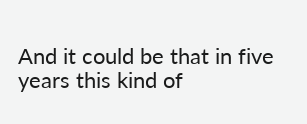And it could be that in five years this kind of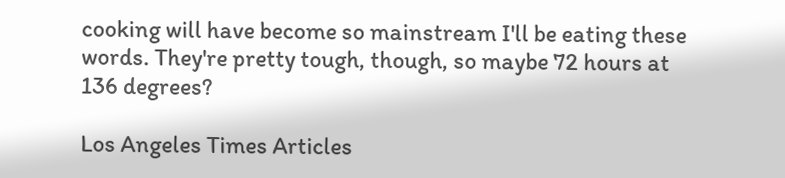cooking will have become so mainstream I'll be eating these words. They're pretty tough, though, so maybe 72 hours at 136 degrees?

Los Angeles Times Articles